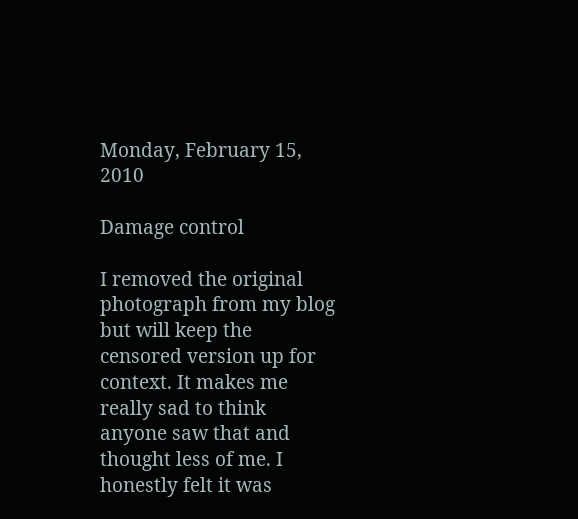Monday, February 15, 2010

Damage control

I removed the original photograph from my blog but will keep the censored version up for context. It makes me really sad to think anyone saw that and thought less of me. I honestly felt it was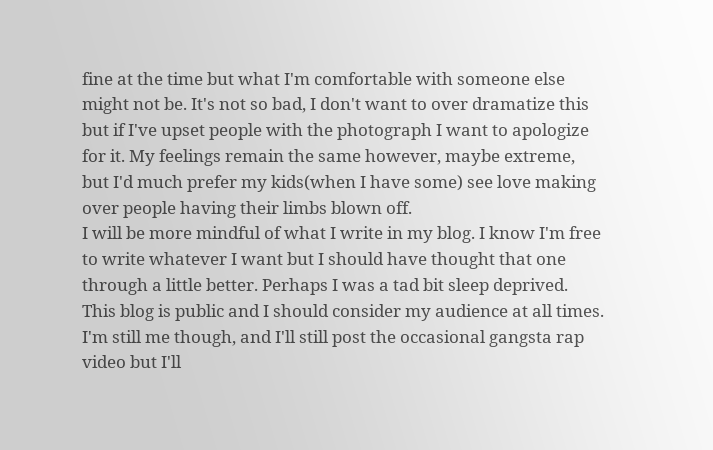fine at the time but what I'm comfortable with someone else might not be. It's not so bad, I don't want to over dramatize this but if I've upset people with the photograph I want to apologize for it. My feelings remain the same however, maybe extreme, but I'd much prefer my kids(when I have some) see love making over people having their limbs blown off.
I will be more mindful of what I write in my blog. I know I'm free to write whatever I want but I should have thought that one through a little better. Perhaps I was a tad bit sleep deprived. This blog is public and I should consider my audience at all times.
I'm still me though, and I'll still post the occasional gangsta rap video but I'll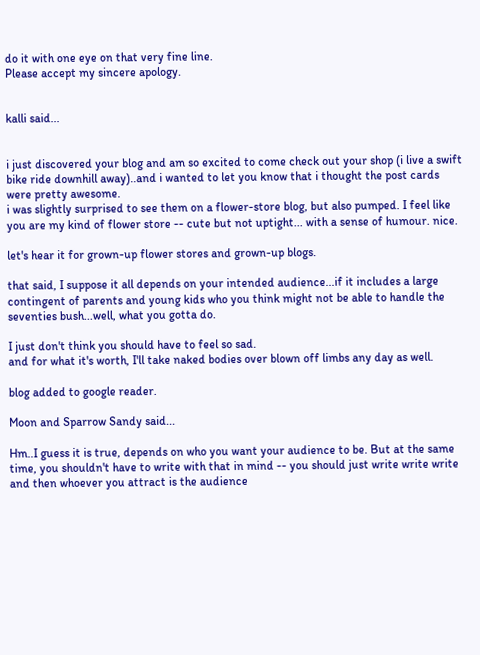do it with one eye on that very fine line.
Please accept my sincere apology.


kalli said...


i just discovered your blog and am so excited to come check out your shop (i live a swift bike ride downhill away)..and i wanted to let you know that i thought the post cards were pretty awesome.
i was slightly surprised to see them on a flower-store blog, but also pumped. I feel like you are my kind of flower store -- cute but not uptight... with a sense of humour. nice.

let's hear it for grown-up flower stores and grown-up blogs.

that said, I suppose it all depends on your intended audience...if it includes a large contingent of parents and young kids who you think might not be able to handle the seventies bush...well, what you gotta do.

I just don't think you should have to feel so sad.
and for what it's worth, I'll take naked bodies over blown off limbs any day as well.

blog added to google reader.

Moon and Sparrow Sandy said...

Hm..I guess it is true, depends on who you want your audience to be. But at the same time, you shouldn't have to write with that in mind -- you should just write write write and then whoever you attract is the audience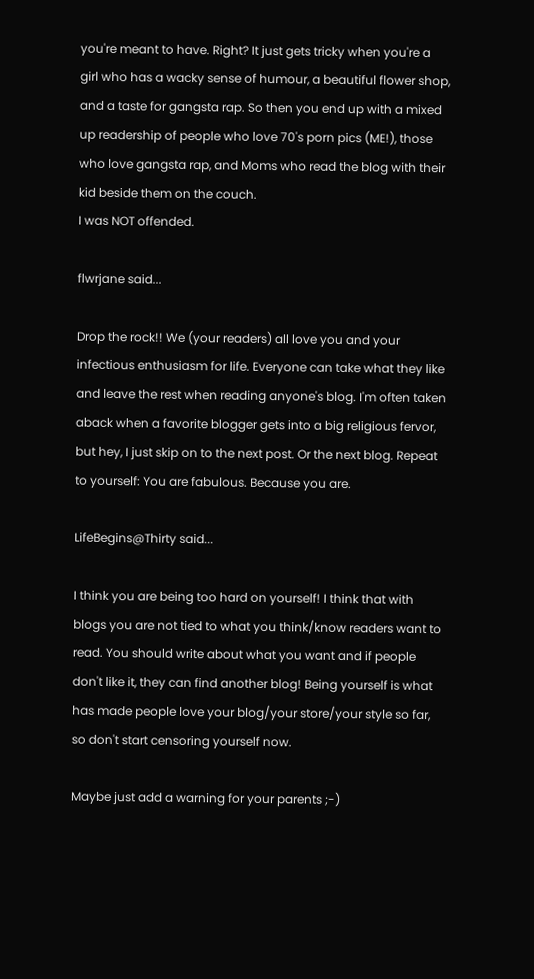you're meant to have. Right? It just gets tricky when you're a girl who has a wacky sense of humour, a beautiful flower shop, and a taste for gangsta rap. So then you end up with a mixed up readership of people who love 70's porn pics (ME!), those who love gangsta rap, and Moms who read the blog with their kid beside them on the couch.
I was NOT offended.

flwrjane said...

Drop the rock!! We (your readers) all love you and your infectious enthusiasm for life. Everyone can take what they like and leave the rest when reading anyone's blog. I'm often taken aback when a favorite blogger gets into a big religious fervor, but hey, I just skip on to the next post. Or the next blog. Repeat to yourself: You are fabulous. Because you are.

LifeBegins@Thirty said...

I think you are being too hard on yourself! I think that with blogs you are not tied to what you think/know readers want to read. You should write about what you want and if people don't like it, they can find another blog! Being yourself is what has made people love your blog/your store/your style so far, so don't start censoring yourself now.

Maybe just add a warning for your parents ;-)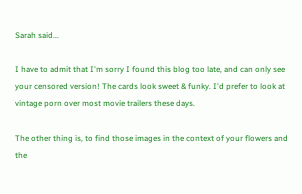Sarah said...

I have to admit that I'm sorry I found this blog too late, and can only see your censored version! The cards look sweet & funky. I'd prefer to look at vintage porn over most movie trailers these days.

The other thing is, to find those images in the context of your flowers and the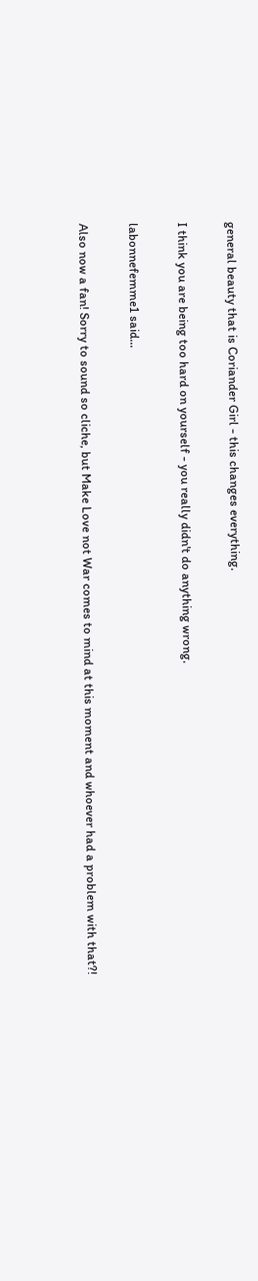general beauty that is Coriander Girl - this changes everything.

I think you are being too hard on yourself - you really didn't do anything wrong.

labonnefemme1 said...

Also now a fan! Sorry to sound so cliche, but Make Love not War comes to mind at this moment and whoever had a problem with that?!